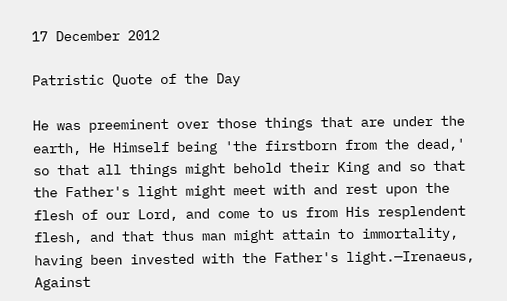17 December 2012

Patristic Quote of the Day

He was preeminent over those things that are under the earth, He Himself being 'the firstborn from the dead,' so that all things might behold their King and so that the Father's light might meet with and rest upon the flesh of our Lord, and come to us from His resplendent flesh, and that thus man might attain to immortality, having been invested with the Father's light.—Irenaeus, Against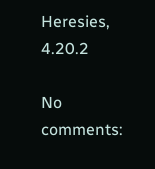Heresies, 4.20.2

No comments: